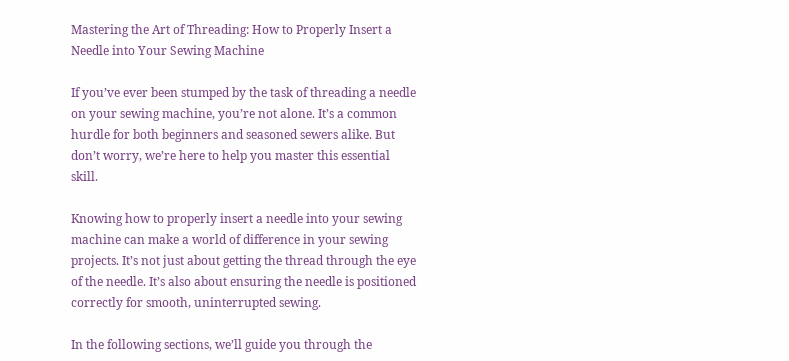Mastering the Art of Threading: How to Properly Insert a Needle into Your Sewing Machine

If you’ve ever been stumped by the task of threading a needle on your sewing machine, you’re not alone. It’s a common hurdle for both beginners and seasoned sewers alike. But don’t worry, we’re here to help you master this essential skill.

Knowing how to properly insert a needle into your sewing machine can make a world of difference in your sewing projects. It’s not just about getting the thread through the eye of the needle. It’s also about ensuring the needle is positioned correctly for smooth, uninterrupted sewing.

In the following sections, we’ll guide you through the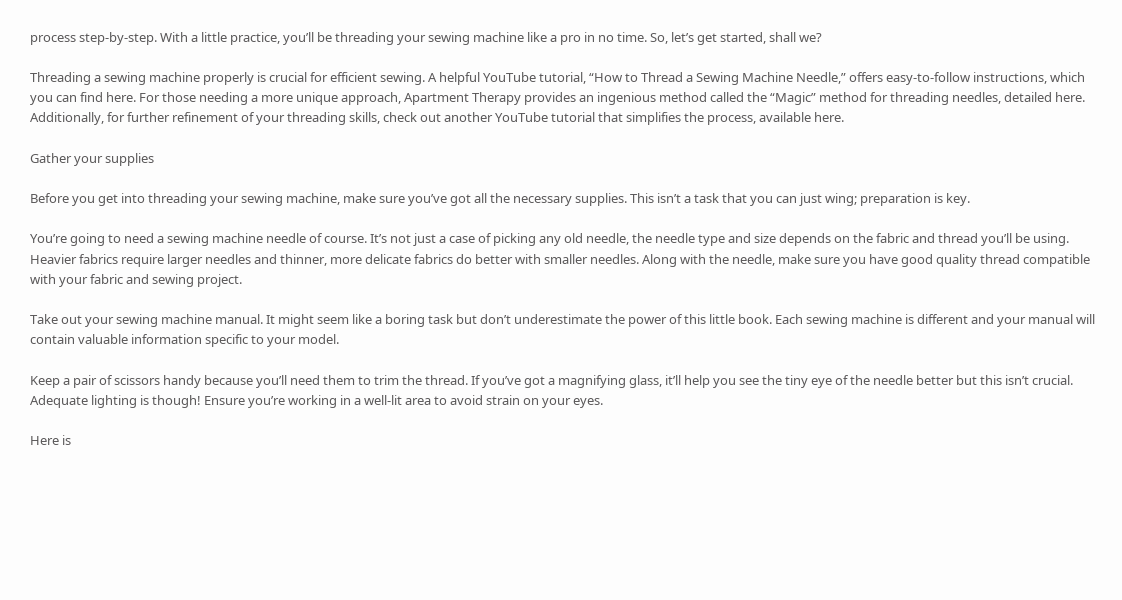process step-by-step. With a little practice, you’ll be threading your sewing machine like a pro in no time. So, let’s get started, shall we?

Threading a sewing machine properly is crucial for efficient sewing. A helpful YouTube tutorial, “How to Thread a Sewing Machine Needle,” offers easy-to-follow instructions, which you can find here. For those needing a more unique approach, Apartment Therapy provides an ingenious method called the “Magic” method for threading needles, detailed here. Additionally, for further refinement of your threading skills, check out another YouTube tutorial that simplifies the process, available here.

Gather your supplies

Before you get into threading your sewing machine, make sure you’ve got all the necessary supplies. This isn’t a task that you can just wing; preparation is key.

You’re going to need a sewing machine needle of course. It’s not just a case of picking any old needle, the needle type and size depends on the fabric and thread you’ll be using. Heavier fabrics require larger needles and thinner, more delicate fabrics do better with smaller needles. Along with the needle, make sure you have good quality thread compatible with your fabric and sewing project.

Take out your sewing machine manual. It might seem like a boring task but don’t underestimate the power of this little book. Each sewing machine is different and your manual will contain valuable information specific to your model.

Keep a pair of scissors handy because you’ll need them to trim the thread. If you’ve got a magnifying glass, it’ll help you see the tiny eye of the needle better but this isn’t crucial. Adequate lighting is though! Ensure you’re working in a well-lit area to avoid strain on your eyes.

Here is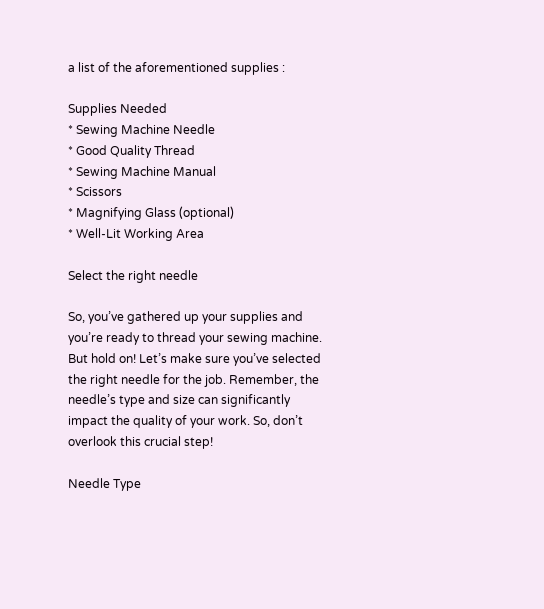a list of the aforementioned supplies :

Supplies Needed
* Sewing Machine Needle
* Good Quality Thread
* Sewing Machine Manual
* Scissors
* Magnifying Glass (optional)
* Well-Lit Working Area

Select the right needle

So, you’ve gathered up your supplies and you’re ready to thread your sewing machine. But hold on! Let’s make sure you’ve selected the right needle for the job. Remember, the needle’s type and size can significantly impact the quality of your work. So, don’t overlook this crucial step!

Needle Type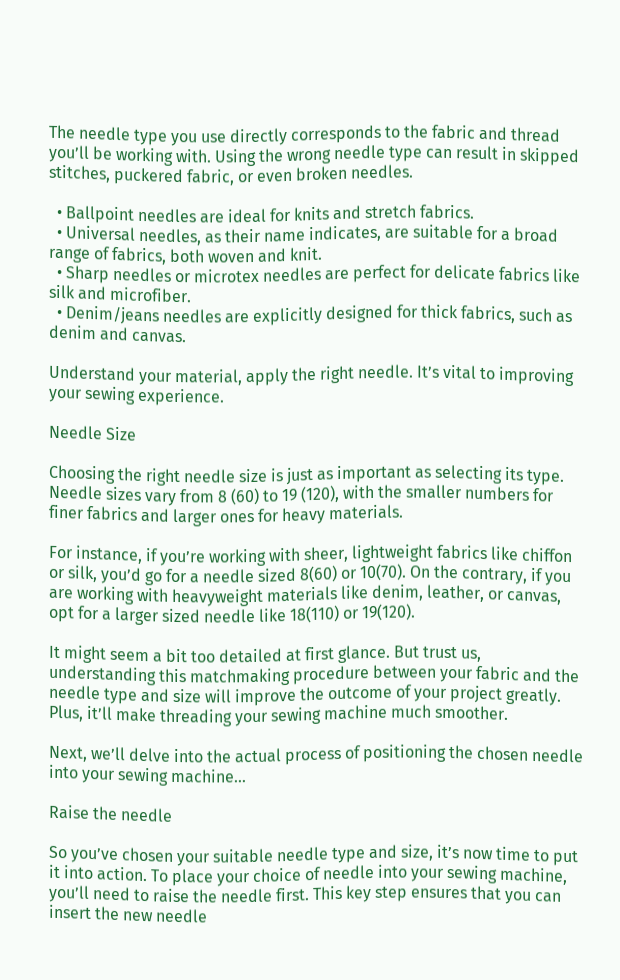The needle type you use directly corresponds to the fabric and thread you’ll be working with. Using the wrong needle type can result in skipped stitches, puckered fabric, or even broken needles.

  • Ballpoint needles are ideal for knits and stretch fabrics.
  • Universal needles, as their name indicates, are suitable for a broad range of fabrics, both woven and knit.
  • Sharp needles or microtex needles are perfect for delicate fabrics like silk and microfiber.
  • Denim/jeans needles are explicitly designed for thick fabrics, such as denim and canvas.

Understand your material, apply the right needle. It’s vital to improving your sewing experience.

Needle Size

Choosing the right needle size is just as important as selecting its type. Needle sizes vary from 8 (60) to 19 (120), with the smaller numbers for finer fabrics and larger ones for heavy materials.

For instance, if you’re working with sheer, lightweight fabrics like chiffon or silk, you’d go for a needle sized 8(60) or 10(70). On the contrary, if you are working with heavyweight materials like denim, leather, or canvas, opt for a larger sized needle like 18(110) or 19(120).

It might seem a bit too detailed at first glance. But trust us, understanding this matchmaking procedure between your fabric and the needle type and size will improve the outcome of your project greatly. Plus, it’ll make threading your sewing machine much smoother.

Next, we’ll delve into the actual process of positioning the chosen needle into your sewing machine…

Raise the needle

So you’ve chosen your suitable needle type and size, it’s now time to put it into action. To place your choice of needle into your sewing machine, you’ll need to raise the needle first. This key step ensures that you can insert the new needle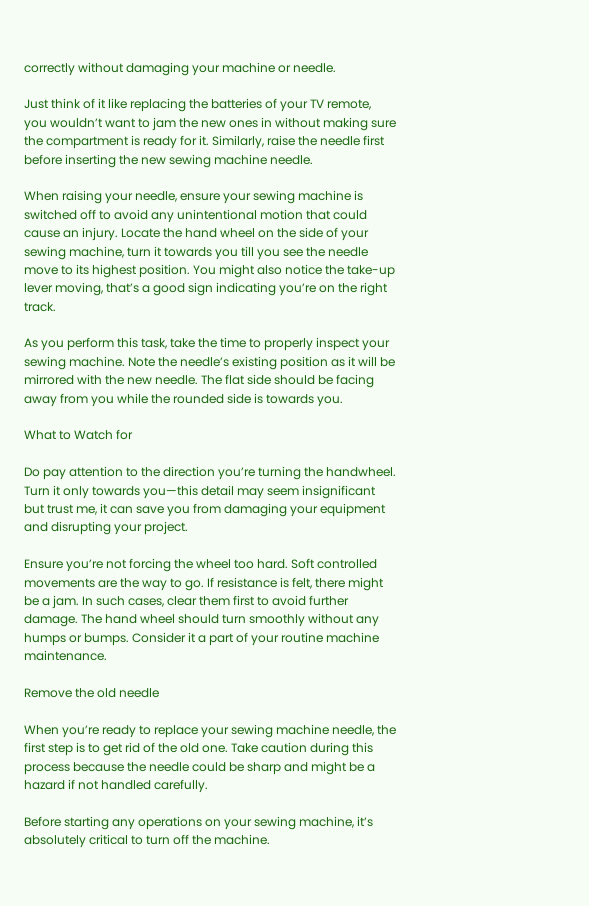correctly without damaging your machine or needle.

Just think of it like replacing the batteries of your TV remote, you wouldn’t want to jam the new ones in without making sure the compartment is ready for it. Similarly, raise the needle first before inserting the new sewing machine needle.

When raising your needle, ensure your sewing machine is switched off to avoid any unintentional motion that could cause an injury. Locate the hand wheel on the side of your sewing machine, turn it towards you till you see the needle move to its highest position. You might also notice the take-up lever moving, that’s a good sign indicating you’re on the right track.

As you perform this task, take the time to properly inspect your sewing machine. Note the needle’s existing position as it will be mirrored with the new needle. The flat side should be facing away from you while the rounded side is towards you.

What to Watch for

Do pay attention to the direction you’re turning the handwheel. Turn it only towards you—this detail may seem insignificant but trust me, it can save you from damaging your equipment and disrupting your project.

Ensure you’re not forcing the wheel too hard. Soft controlled movements are the way to go. If resistance is felt, there might be a jam. In such cases, clear them first to avoid further damage. The hand wheel should turn smoothly without any humps or bumps. Consider it a part of your routine machine maintenance.

Remove the old needle

When you’re ready to replace your sewing machine needle, the first step is to get rid of the old one. Take caution during this process because the needle could be sharp and might be a hazard if not handled carefully.

Before starting any operations on your sewing machine, it’s absolutely critical to turn off the machine.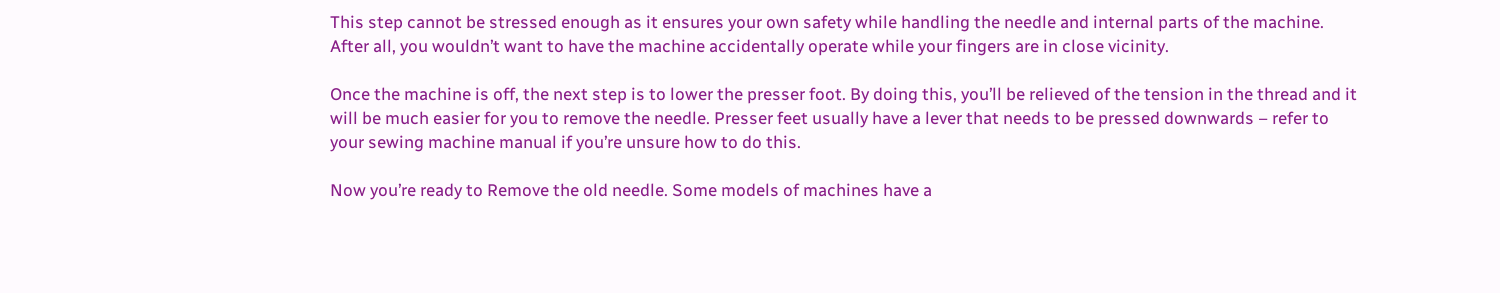This step cannot be stressed enough as it ensures your own safety while handling the needle and internal parts of the machine. After all, you wouldn’t want to have the machine accidentally operate while your fingers are in close vicinity.

Once the machine is off, the next step is to lower the presser foot. By doing this, you’ll be relieved of the tension in the thread and it will be much easier for you to remove the needle. Presser feet usually have a lever that needs to be pressed downwards – refer to your sewing machine manual if you’re unsure how to do this.

Now you’re ready to Remove the old needle. Some models of machines have a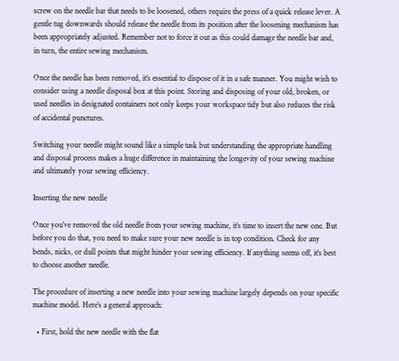screw on the needle bar that needs to be loosened, others require the press of a quick release lever. A gentle tug downwards should release the needle from its position after the loosening mechanism has been appropriately adjusted. Remember not to force it out as this could damage the needle bar and, in turn, the entire sewing mechanism.

Once the needle has been removed, it’s essential to dispose of it in a safe manner. You might wish to consider using a needle disposal box at this point. Storing and disposing of your old, broken, or used needles in designated containers not only keeps your workspace tidy but also reduces the risk of accidental punctures.

Switching your needle might sound like a simple task but understanding the appropriate handling and disposal process makes a huge difference in maintaining the longevity of your sewing machine and ultimately your sewing efficiency.

Inserting the new needle

Once you’ve removed the old needle from your sewing machine, it’s time to insert the new one. But before you do that, you need to make sure your new needle is in top condition. Check for any bends, nicks, or dull points that might hinder your sewing efficiency. If anything seems off, it’s best to choose another needle.

The procedure of inserting a new needle into your sewing machine largely depends on your specific machine model. Here’s a general approach:

  • First, hold the new needle with the flat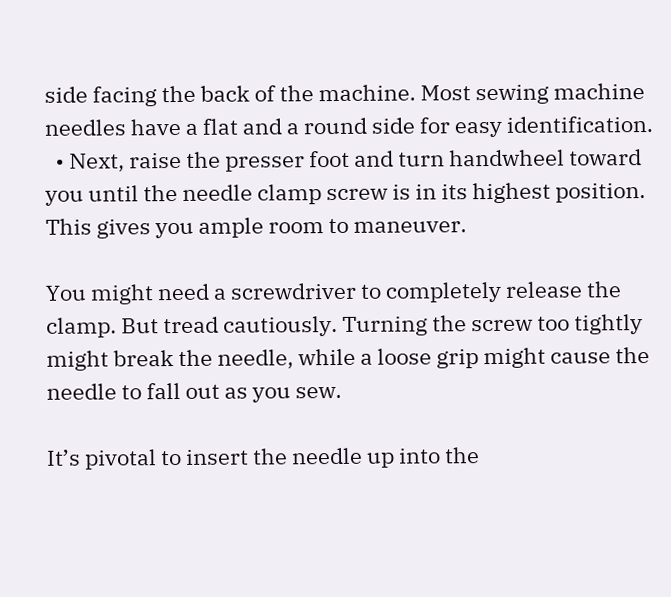side facing the back of the machine. Most sewing machine needles have a flat and a round side for easy identification.
  • Next, raise the presser foot and turn handwheel toward you until the needle clamp screw is in its highest position. This gives you ample room to maneuver.

You might need a screwdriver to completely release the clamp. But tread cautiously. Turning the screw too tightly might break the needle, while a loose grip might cause the needle to fall out as you sew.

It’s pivotal to insert the needle up into the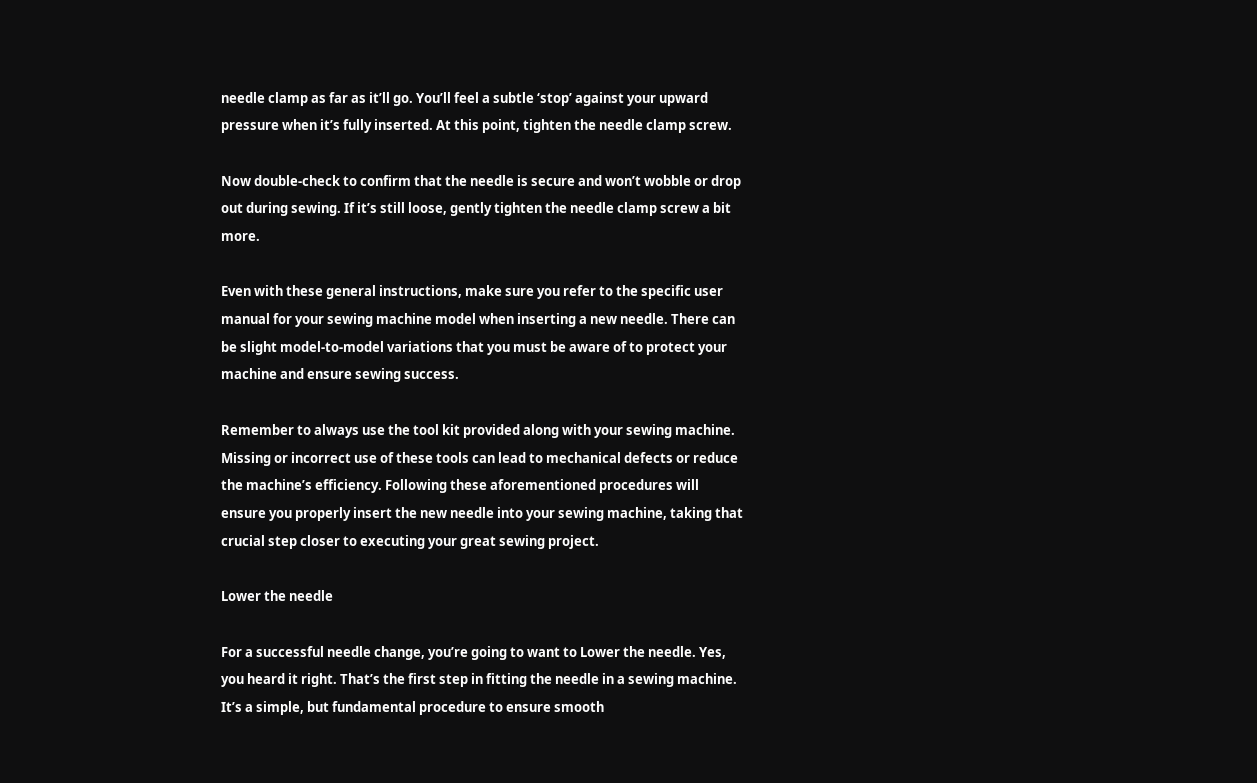needle clamp as far as it’ll go. You’ll feel a subtle ‘stop’ against your upward pressure when it’s fully inserted. At this point, tighten the needle clamp screw.

Now double-check to confirm that the needle is secure and won’t wobble or drop out during sewing. If it’s still loose, gently tighten the needle clamp screw a bit more.

Even with these general instructions, make sure you refer to the specific user manual for your sewing machine model when inserting a new needle. There can be slight model-to-model variations that you must be aware of to protect your machine and ensure sewing success.

Remember to always use the tool kit provided along with your sewing machine. Missing or incorrect use of these tools can lead to mechanical defects or reduce the machine’s efficiency. Following these aforementioned procedures will ensure you properly insert the new needle into your sewing machine, taking that crucial step closer to executing your great sewing project.

Lower the needle

For a successful needle change, you’re going to want to Lower the needle. Yes, you heard it right. That’s the first step in fitting the needle in a sewing machine. It’s a simple, but fundamental procedure to ensure smooth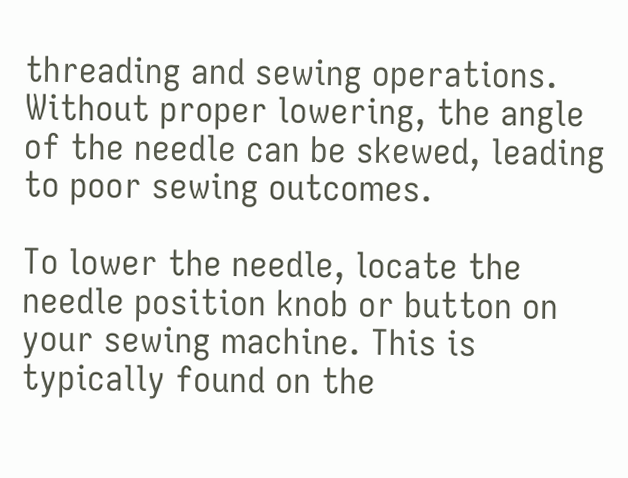threading and sewing operations. Without proper lowering, the angle of the needle can be skewed, leading to poor sewing outcomes.

To lower the needle, locate the needle position knob or button on your sewing machine. This is typically found on the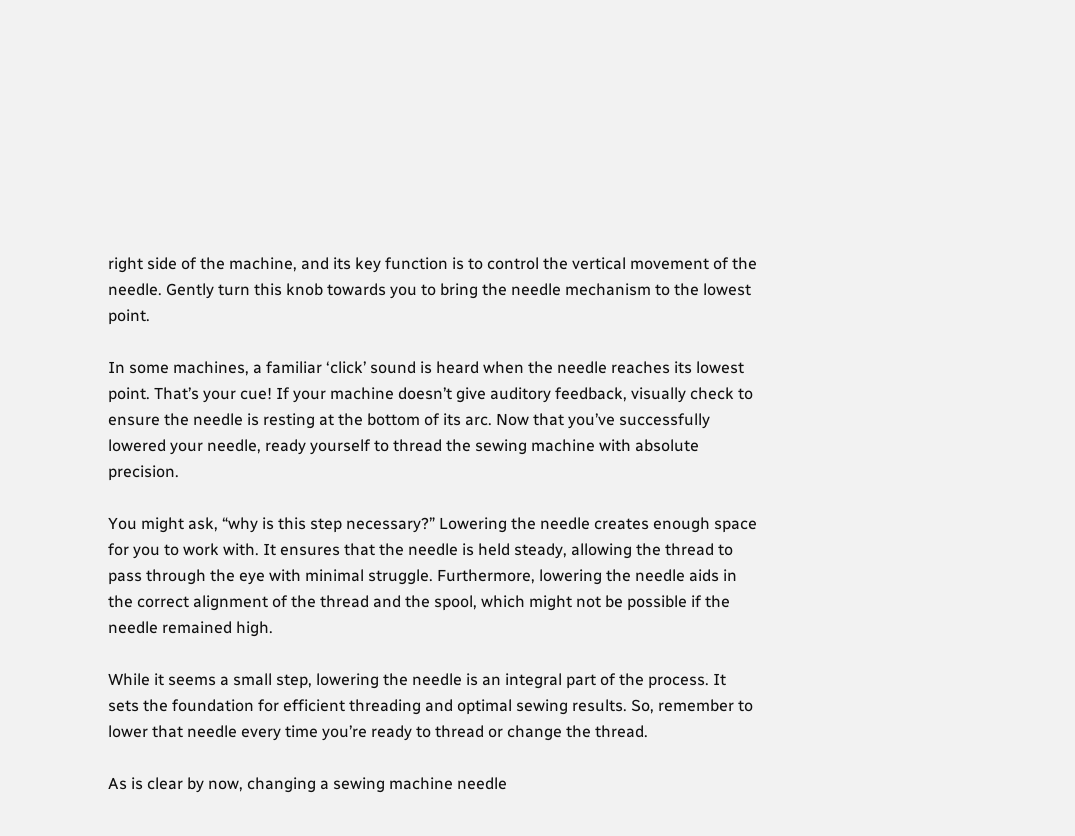right side of the machine, and its key function is to control the vertical movement of the needle. Gently turn this knob towards you to bring the needle mechanism to the lowest point.

In some machines, a familiar ‘click’ sound is heard when the needle reaches its lowest point. That’s your cue! If your machine doesn’t give auditory feedback, visually check to ensure the needle is resting at the bottom of its arc. Now that you’ve successfully lowered your needle, ready yourself to thread the sewing machine with absolute precision.

You might ask, “why is this step necessary?” Lowering the needle creates enough space for you to work with. It ensures that the needle is held steady, allowing the thread to pass through the eye with minimal struggle. Furthermore, lowering the needle aids in the correct alignment of the thread and the spool, which might not be possible if the needle remained high.

While it seems a small step, lowering the needle is an integral part of the process. It sets the foundation for efficient threading and optimal sewing results. So, remember to lower that needle every time you’re ready to thread or change the thread.

As is clear by now, changing a sewing machine needle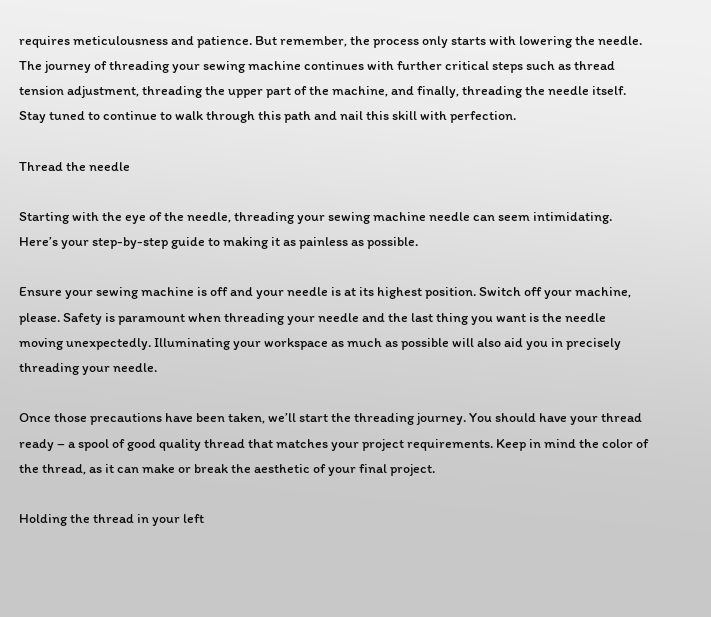requires meticulousness and patience. But remember, the process only starts with lowering the needle. The journey of threading your sewing machine continues with further critical steps such as thread tension adjustment, threading the upper part of the machine, and finally, threading the needle itself. Stay tuned to continue to walk through this path and nail this skill with perfection.

Thread the needle

Starting with the eye of the needle, threading your sewing machine needle can seem intimidating. Here’s your step-by-step guide to making it as painless as possible.

Ensure your sewing machine is off and your needle is at its highest position. Switch off your machine, please. Safety is paramount when threading your needle and the last thing you want is the needle moving unexpectedly. Illuminating your workspace as much as possible will also aid you in precisely threading your needle.

Once those precautions have been taken, we’ll start the threading journey. You should have your thread ready – a spool of good quality thread that matches your project requirements. Keep in mind the color of the thread, as it can make or break the aesthetic of your final project.

Holding the thread in your left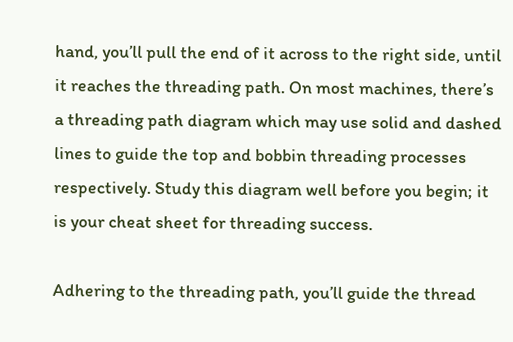hand, you’ll pull the end of it across to the right side, until it reaches the threading path. On most machines, there’s a threading path diagram which may use solid and dashed lines to guide the top and bobbin threading processes respectively. Study this diagram well before you begin; it is your cheat sheet for threading success.

Adhering to the threading path, you’ll guide the thread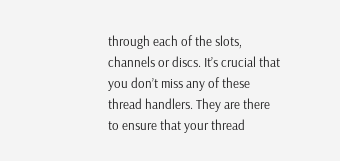through each of the slots, channels or discs. It’s crucial that you don’t miss any of these thread handlers. They are there to ensure that your thread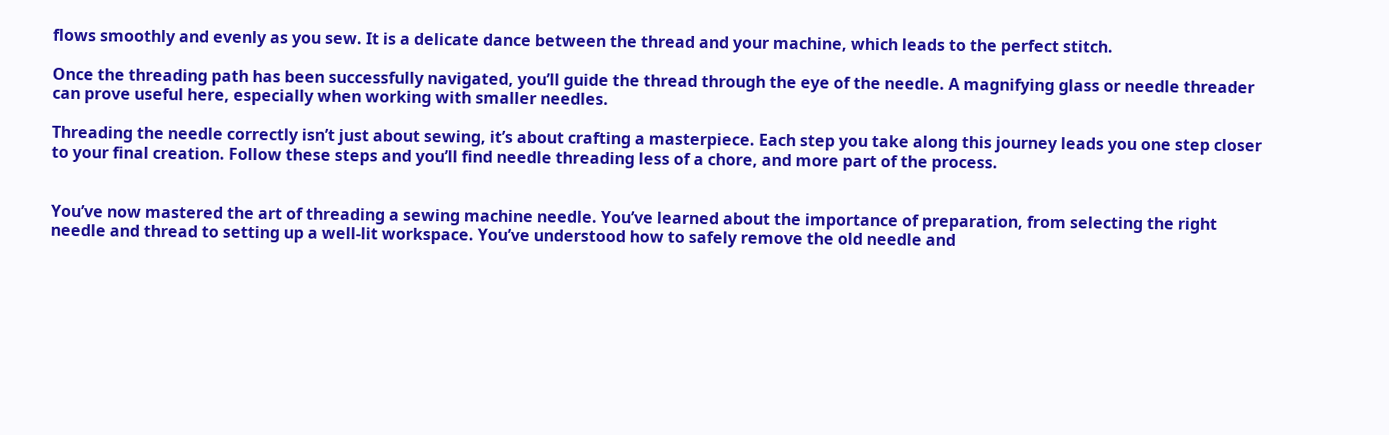flows smoothly and evenly as you sew. It is a delicate dance between the thread and your machine, which leads to the perfect stitch.

Once the threading path has been successfully navigated, you’ll guide the thread through the eye of the needle. A magnifying glass or needle threader can prove useful here, especially when working with smaller needles.

Threading the needle correctly isn’t just about sewing, it’s about crafting a masterpiece. Each step you take along this journey leads you one step closer to your final creation. Follow these steps and you’ll find needle threading less of a chore, and more part of the process.


You’ve now mastered the art of threading a sewing machine needle. You’ve learned about the importance of preparation, from selecting the right needle and thread to setting up a well-lit workspace. You’ve understood how to safely remove the old needle and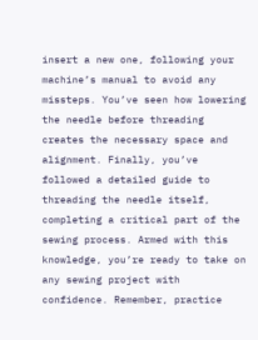insert a new one, following your machine’s manual to avoid any missteps. You’ve seen how lowering the needle before threading creates the necessary space and alignment. Finally, you’ve followed a detailed guide to threading the needle itself, completing a critical part of the sewing process. Armed with this knowledge, you’re ready to take on any sewing project with confidence. Remember, practice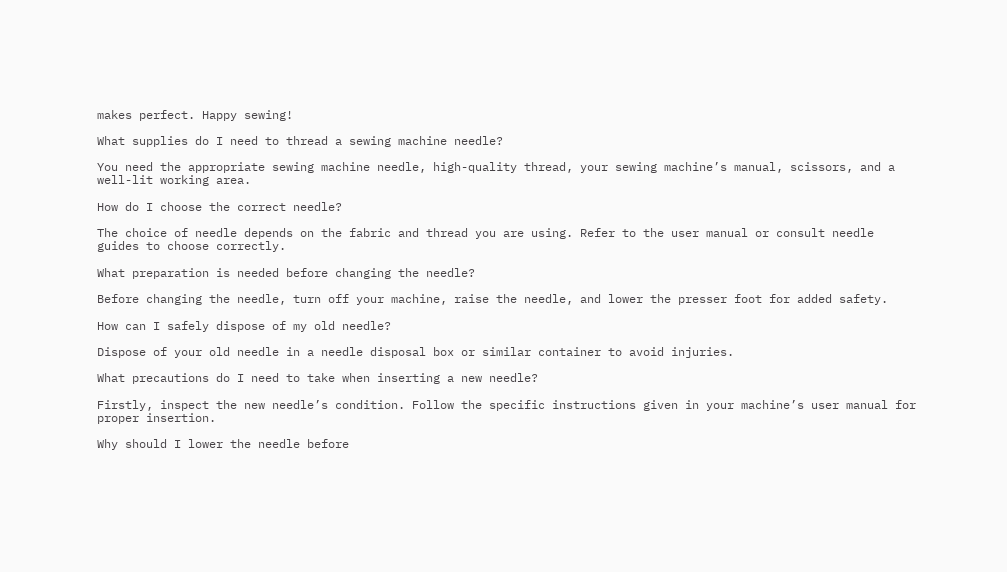makes perfect. Happy sewing!

What supplies do I need to thread a sewing machine needle?

You need the appropriate sewing machine needle, high-quality thread, your sewing machine’s manual, scissors, and a well-lit working area.

How do I choose the correct needle?

The choice of needle depends on the fabric and thread you are using. Refer to the user manual or consult needle guides to choose correctly.

What preparation is needed before changing the needle?

Before changing the needle, turn off your machine, raise the needle, and lower the presser foot for added safety.

How can I safely dispose of my old needle?

Dispose of your old needle in a needle disposal box or similar container to avoid injuries.

What precautions do I need to take when inserting a new needle?

Firstly, inspect the new needle’s condition. Follow the specific instructions given in your machine’s user manual for proper insertion.

Why should I lower the needle before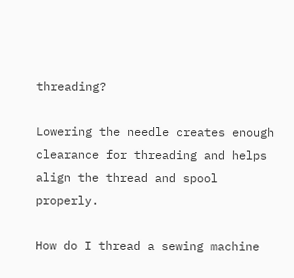threading?

Lowering the needle creates enough clearance for threading and helps align the thread and spool properly.

How do I thread a sewing machine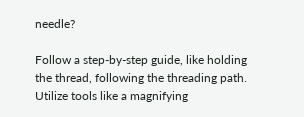needle?

Follow a step-by-step guide, like holding the thread, following the threading path. Utilize tools like a magnifying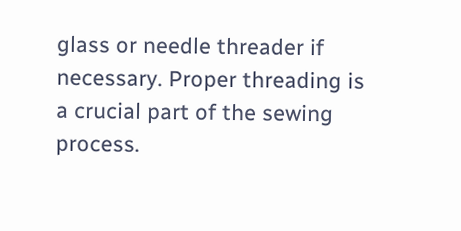glass or needle threader if necessary. Proper threading is a crucial part of the sewing process.